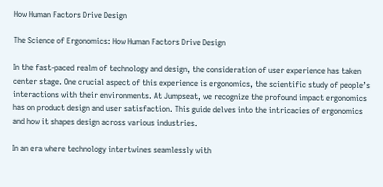How Human Factors Drive Design

The Science of Ergonomics: How Human Factors Drive Design

In the fast-paced realm of technology and design, the consideration of user experience has taken center stage. One crucial aspect of this experience is ergonomics, the scientific study of people’s interactions with their environments. At Jumpseat, we recognize the profound impact ergonomics has on product design and user satisfaction. This guide delves into the intricacies of ergonomics and how it shapes design across various industries.

In an era where technology intertwines seamlessly with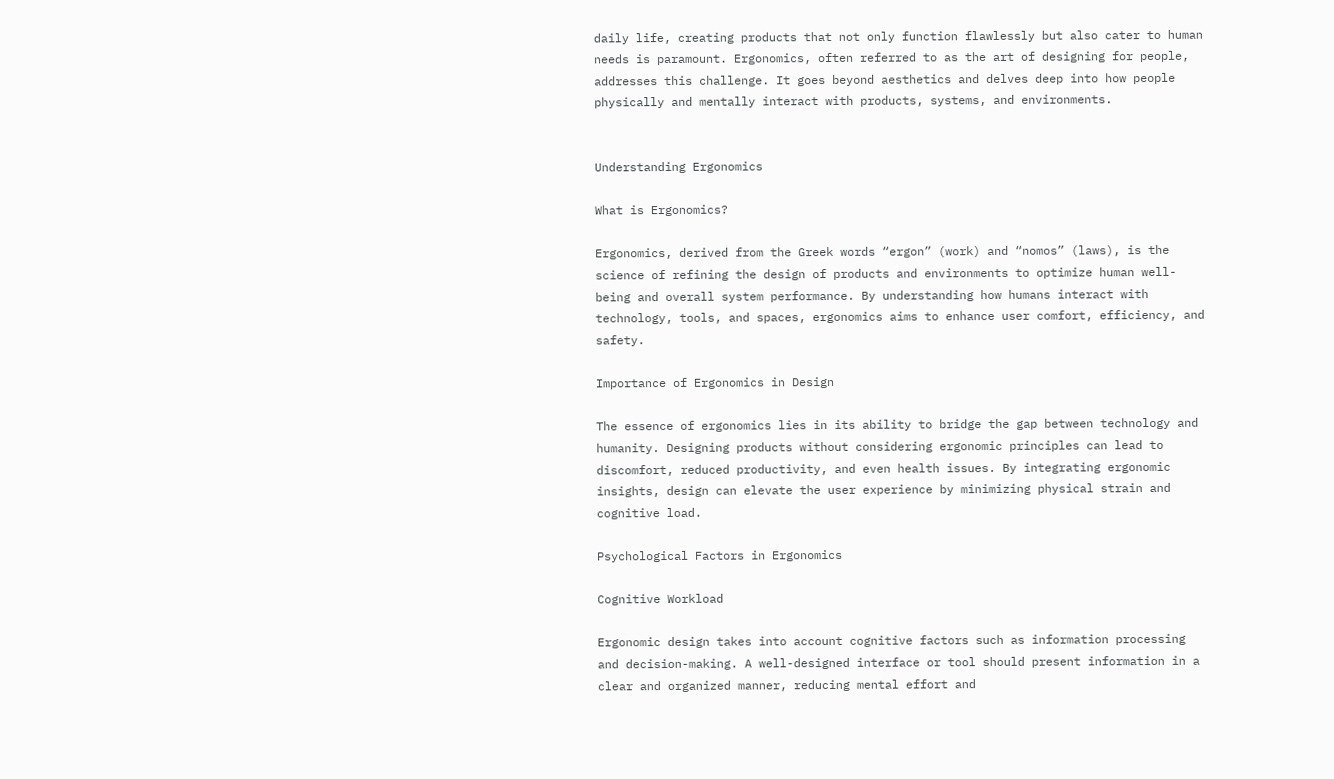daily life, creating products that not only function flawlessly but also cater to human needs is paramount. Ergonomics, often referred to as the art of designing for people, addresses this challenge. It goes beyond aesthetics and delves deep into how people physically and mentally interact with products, systems, and environments.


Understanding Ergonomics

What is Ergonomics?

Ergonomics, derived from the Greek words “ergon” (work) and “nomos” (laws), is the science of refining the design of products and environments to optimize human well-being and overall system performance. By understanding how humans interact with technology, tools, and spaces, ergonomics aims to enhance user comfort, efficiency, and safety.

Importance of Ergonomics in Design

The essence of ergonomics lies in its ability to bridge the gap between technology and humanity. Designing products without considering ergonomic principles can lead to discomfort, reduced productivity, and even health issues. By integrating ergonomic insights, design can elevate the user experience by minimizing physical strain and cognitive load.

Psychological Factors in Ergonomics

Cognitive Workload

Ergonomic design takes into account cognitive factors such as information processing and decision-making. A well-designed interface or tool should present information in a clear and organized manner, reducing mental effort and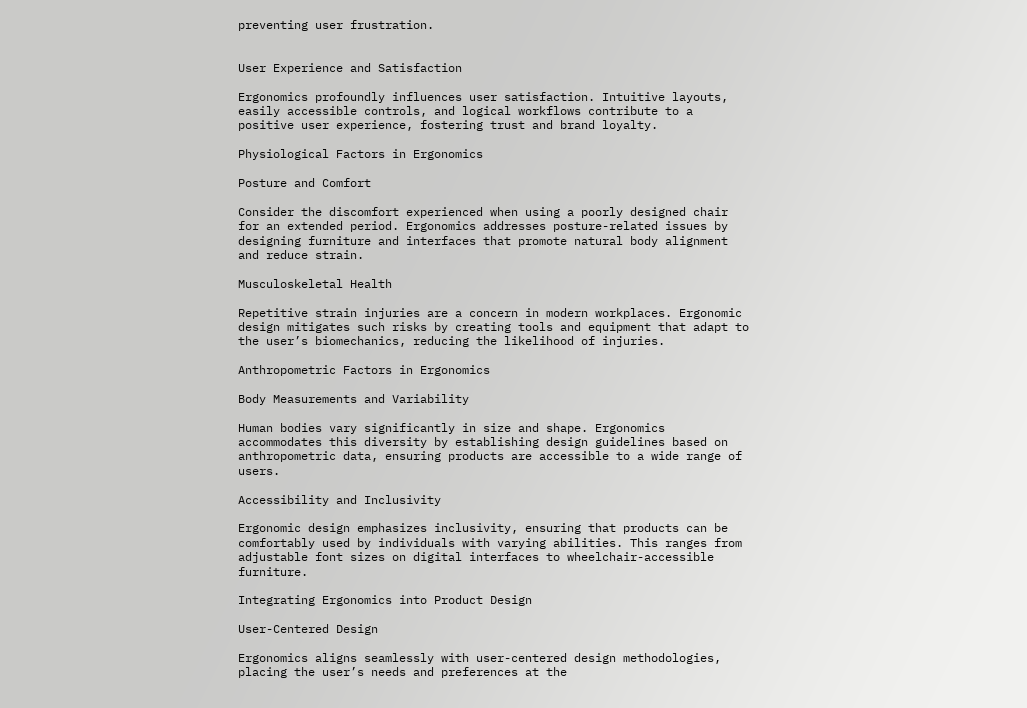preventing user frustration.


User Experience and Satisfaction

Ergonomics profoundly influences user satisfaction. Intuitive layouts, easily accessible controls, and logical workflows contribute to a positive user experience, fostering trust and brand loyalty.

Physiological Factors in Ergonomics

Posture and Comfort

Consider the discomfort experienced when using a poorly designed chair for an extended period. Ergonomics addresses posture-related issues by designing furniture and interfaces that promote natural body alignment and reduce strain.

Musculoskeletal Health

Repetitive strain injuries are a concern in modern workplaces. Ergonomic design mitigates such risks by creating tools and equipment that adapt to the user’s biomechanics, reducing the likelihood of injuries.

Anthropometric Factors in Ergonomics

Body Measurements and Variability

Human bodies vary significantly in size and shape. Ergonomics accommodates this diversity by establishing design guidelines based on anthropometric data, ensuring products are accessible to a wide range of users.

Accessibility and Inclusivity

Ergonomic design emphasizes inclusivity, ensuring that products can be comfortably used by individuals with varying abilities. This ranges from adjustable font sizes on digital interfaces to wheelchair-accessible furniture.

Integrating Ergonomics into Product Design

User-Centered Design

Ergonomics aligns seamlessly with user-centered design methodologies, placing the user’s needs and preferences at the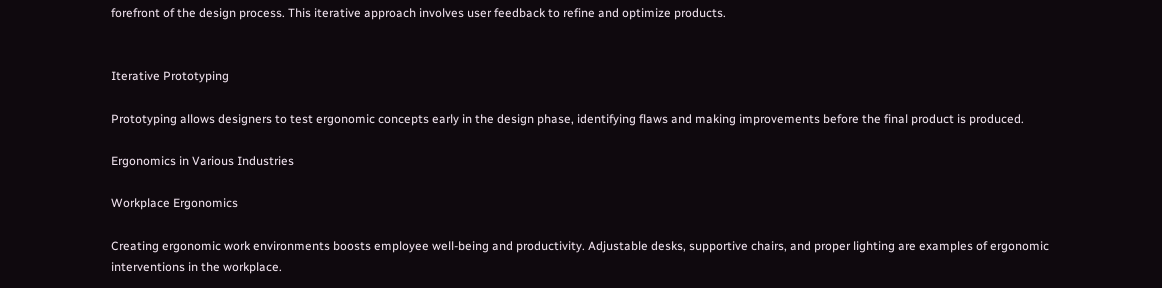forefront of the design process. This iterative approach involves user feedback to refine and optimize products.


Iterative Prototyping

Prototyping allows designers to test ergonomic concepts early in the design phase, identifying flaws and making improvements before the final product is produced.

Ergonomics in Various Industries

Workplace Ergonomics

Creating ergonomic work environments boosts employee well-being and productivity. Adjustable desks, supportive chairs, and proper lighting are examples of ergonomic interventions in the workplace.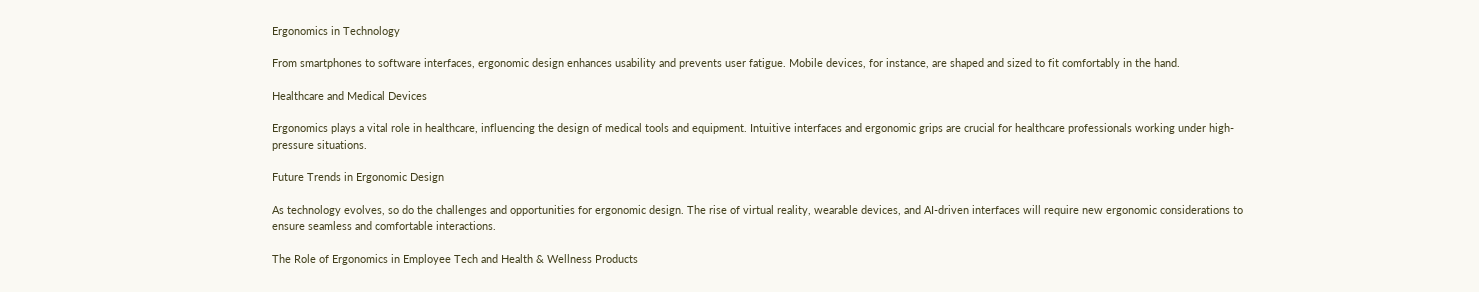Ergonomics in Technology

From smartphones to software interfaces, ergonomic design enhances usability and prevents user fatigue. Mobile devices, for instance, are shaped and sized to fit comfortably in the hand.

Healthcare and Medical Devices

Ergonomics plays a vital role in healthcare, influencing the design of medical tools and equipment. Intuitive interfaces and ergonomic grips are crucial for healthcare professionals working under high-pressure situations.

Future Trends in Ergonomic Design

As technology evolves, so do the challenges and opportunities for ergonomic design. The rise of virtual reality, wearable devices, and AI-driven interfaces will require new ergonomic considerations to ensure seamless and comfortable interactions.

The Role of Ergonomics in Employee Tech and Health & Wellness Products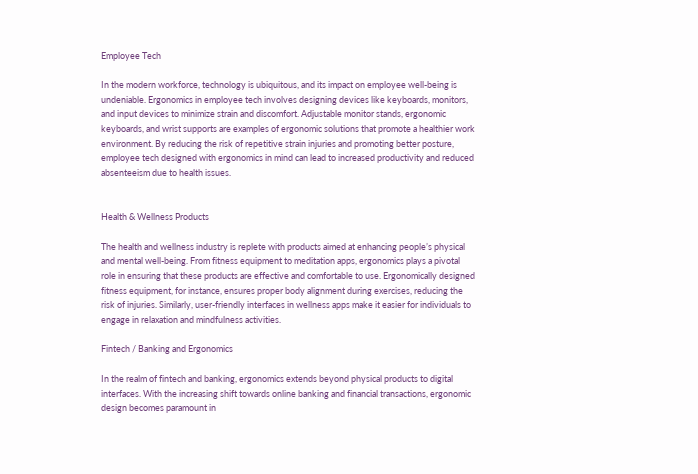Employee Tech

In the modern workforce, technology is ubiquitous, and its impact on employee well-being is undeniable. Ergonomics in employee tech involves designing devices like keyboards, monitors, and input devices to minimize strain and discomfort. Adjustable monitor stands, ergonomic keyboards, and wrist supports are examples of ergonomic solutions that promote a healthier work environment. By reducing the risk of repetitive strain injuries and promoting better posture, employee tech designed with ergonomics in mind can lead to increased productivity and reduced absenteeism due to health issues.


Health & Wellness Products

The health and wellness industry is replete with products aimed at enhancing people’s physical and mental well-being. From fitness equipment to meditation apps, ergonomics plays a pivotal role in ensuring that these products are effective and comfortable to use. Ergonomically designed fitness equipment, for instance, ensures proper body alignment during exercises, reducing the risk of injuries. Similarly, user-friendly interfaces in wellness apps make it easier for individuals to engage in relaxation and mindfulness activities.

Fintech / Banking and Ergonomics

In the realm of fintech and banking, ergonomics extends beyond physical products to digital interfaces. With the increasing shift towards online banking and financial transactions, ergonomic design becomes paramount in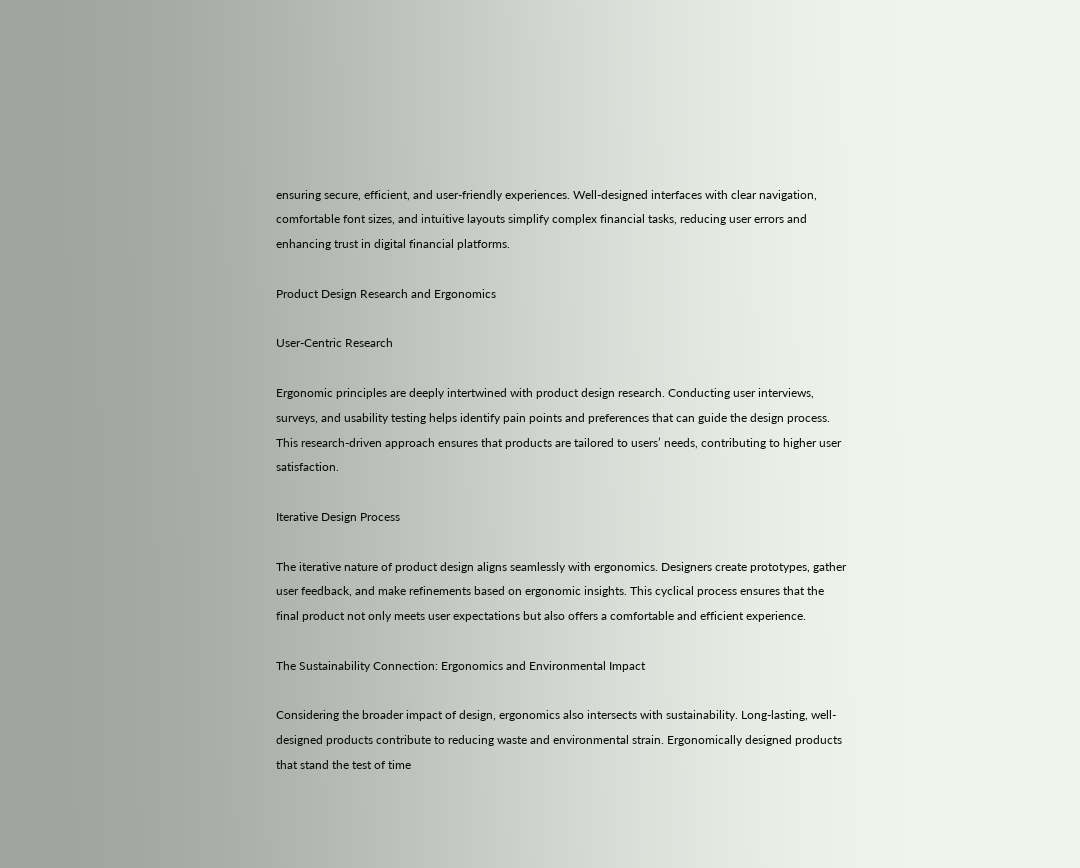ensuring secure, efficient, and user-friendly experiences. Well-designed interfaces with clear navigation, comfortable font sizes, and intuitive layouts simplify complex financial tasks, reducing user errors and enhancing trust in digital financial platforms.

Product Design Research and Ergonomics

User-Centric Research

Ergonomic principles are deeply intertwined with product design research. Conducting user interviews, surveys, and usability testing helps identify pain points and preferences that can guide the design process. This research-driven approach ensures that products are tailored to users’ needs, contributing to higher user satisfaction.

Iterative Design Process

The iterative nature of product design aligns seamlessly with ergonomics. Designers create prototypes, gather user feedback, and make refinements based on ergonomic insights. This cyclical process ensures that the final product not only meets user expectations but also offers a comfortable and efficient experience.

The Sustainability Connection: Ergonomics and Environmental Impact

Considering the broader impact of design, ergonomics also intersects with sustainability. Long-lasting, well-designed products contribute to reducing waste and environmental strain. Ergonomically designed products that stand the test of time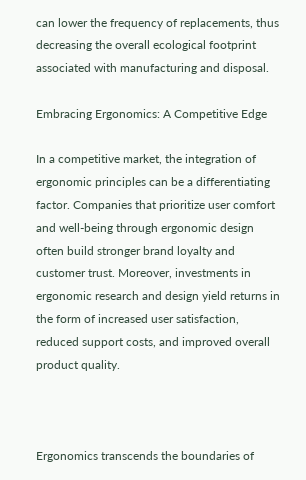can lower the frequency of replacements, thus decreasing the overall ecological footprint associated with manufacturing and disposal.

Embracing Ergonomics: A Competitive Edge

In a competitive market, the integration of ergonomic principles can be a differentiating factor. Companies that prioritize user comfort and well-being through ergonomic design often build stronger brand loyalty and customer trust. Moreover, investments in ergonomic research and design yield returns in the form of increased user satisfaction, reduced support costs, and improved overall product quality.



Ergonomics transcends the boundaries of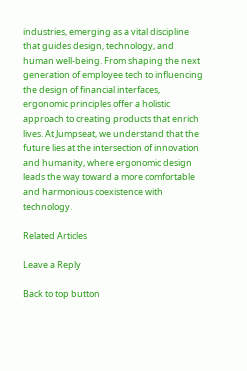industries, emerging as a vital discipline that guides design, technology, and human well-being. From shaping the next generation of employee tech to influencing the design of financial interfaces, ergonomic principles offer a holistic approach to creating products that enrich lives. At Jumpseat, we understand that the future lies at the intersection of innovation and humanity, where ergonomic design leads the way toward a more comfortable and harmonious coexistence with technology.

Related Articles

Leave a Reply

Back to top button